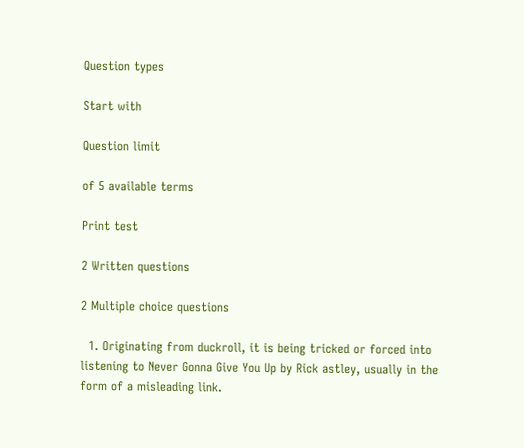Question types

Start with

Question limit

of 5 available terms

Print test

2 Written questions

2 Multiple choice questions

  1. Originating from duckroll, it is being tricked or forced into listening to Never Gonna Give You Up by Rick astley, usually in the form of a misleading link.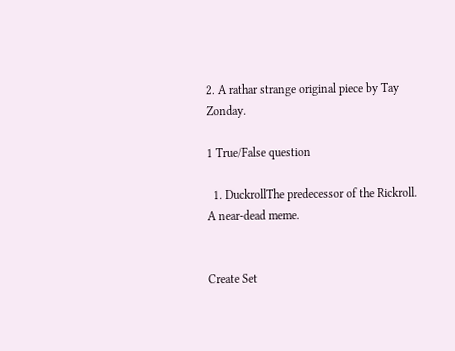2. A rathar strange original piece by Tay Zonday.

1 True/False question

  1. DuckrollThe predecessor of the Rickroll. A near-dead meme.


Create Set